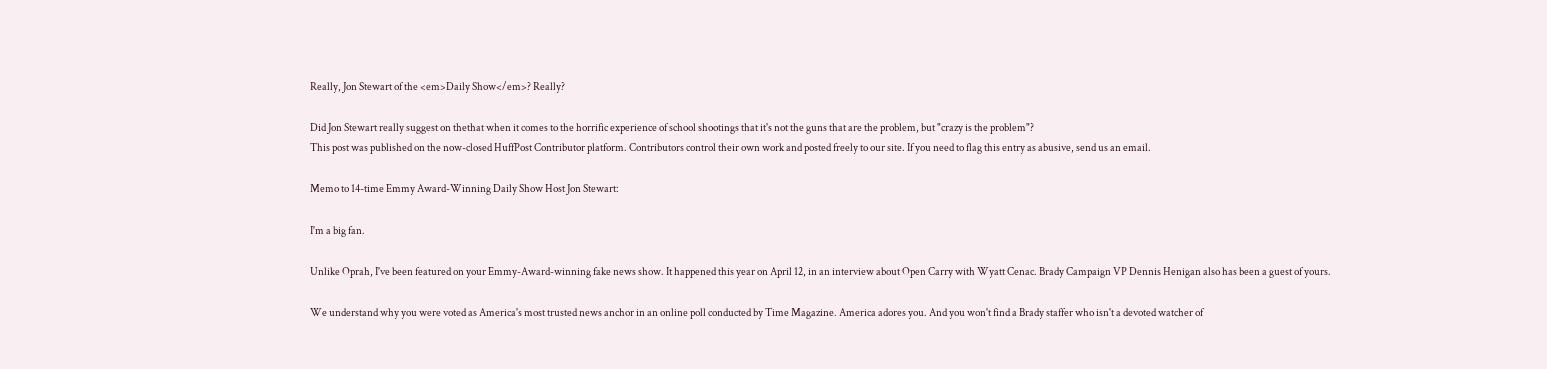Really, Jon Stewart of the <em>Daily Show</em>? Really?

Did Jon Stewart really suggest on thethat when it comes to the horrific experience of school shootings that it's not the guns that are the problem, but "crazy is the problem"?
This post was published on the now-closed HuffPost Contributor platform. Contributors control their own work and posted freely to our site. If you need to flag this entry as abusive, send us an email.

Memo to 14-time Emmy Award-Winning Daily Show Host Jon Stewart:

I'm a big fan.

Unlike Oprah, I've been featured on your Emmy-Award-winning fake news show. It happened this year on April 12, in an interview about Open Carry with Wyatt Cenac. Brady Campaign VP Dennis Henigan also has been a guest of yours.

We understand why you were voted as America's most trusted news anchor in an online poll conducted by Time Magazine. America adores you. And you won't find a Brady staffer who isn't a devoted watcher of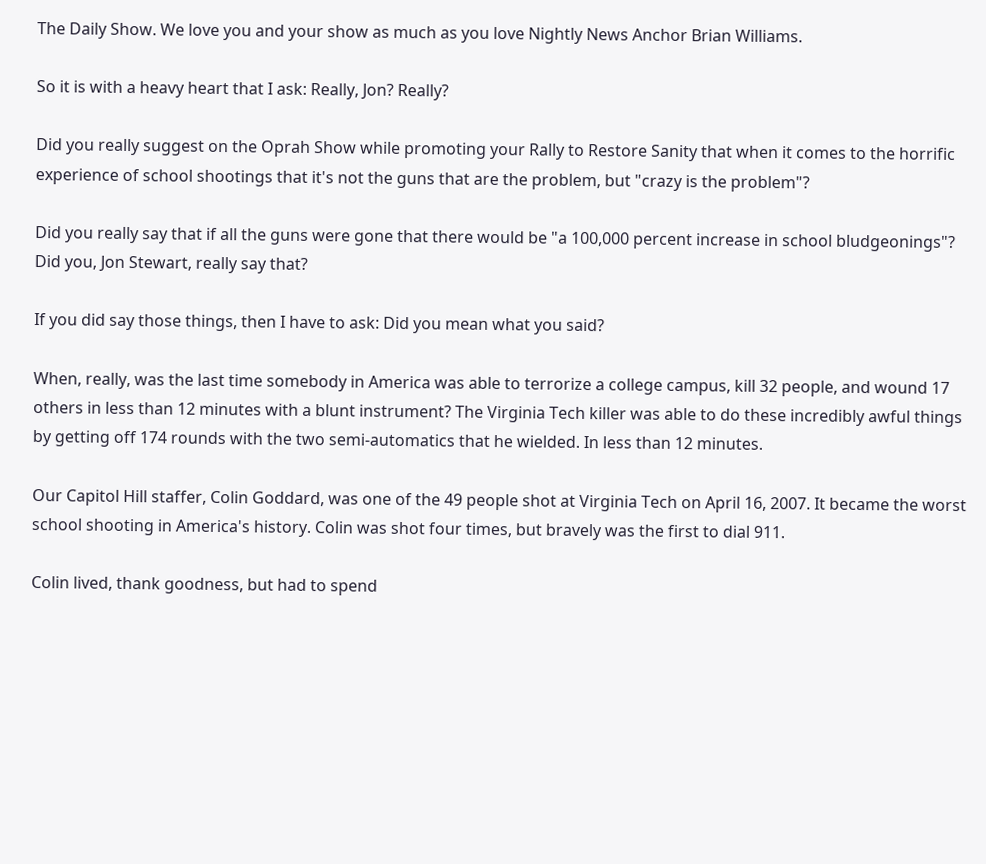The Daily Show. We love you and your show as much as you love Nightly News Anchor Brian Williams.

So it is with a heavy heart that I ask: Really, Jon? Really?

Did you really suggest on the Oprah Show while promoting your Rally to Restore Sanity that when it comes to the horrific experience of school shootings that it's not the guns that are the problem, but "crazy is the problem"?

Did you really say that if all the guns were gone that there would be "a 100,000 percent increase in school bludgeonings"? Did you, Jon Stewart, really say that?

If you did say those things, then I have to ask: Did you mean what you said?

When, really, was the last time somebody in America was able to terrorize a college campus, kill 32 people, and wound 17 others in less than 12 minutes with a blunt instrument? The Virginia Tech killer was able to do these incredibly awful things by getting off 174 rounds with the two semi-automatics that he wielded. In less than 12 minutes.

Our Capitol Hill staffer, Colin Goddard, was one of the 49 people shot at Virginia Tech on April 16, 2007. It became the worst school shooting in America's history. Colin was shot four times, but bravely was the first to dial 911.

Colin lived, thank goodness, but had to spend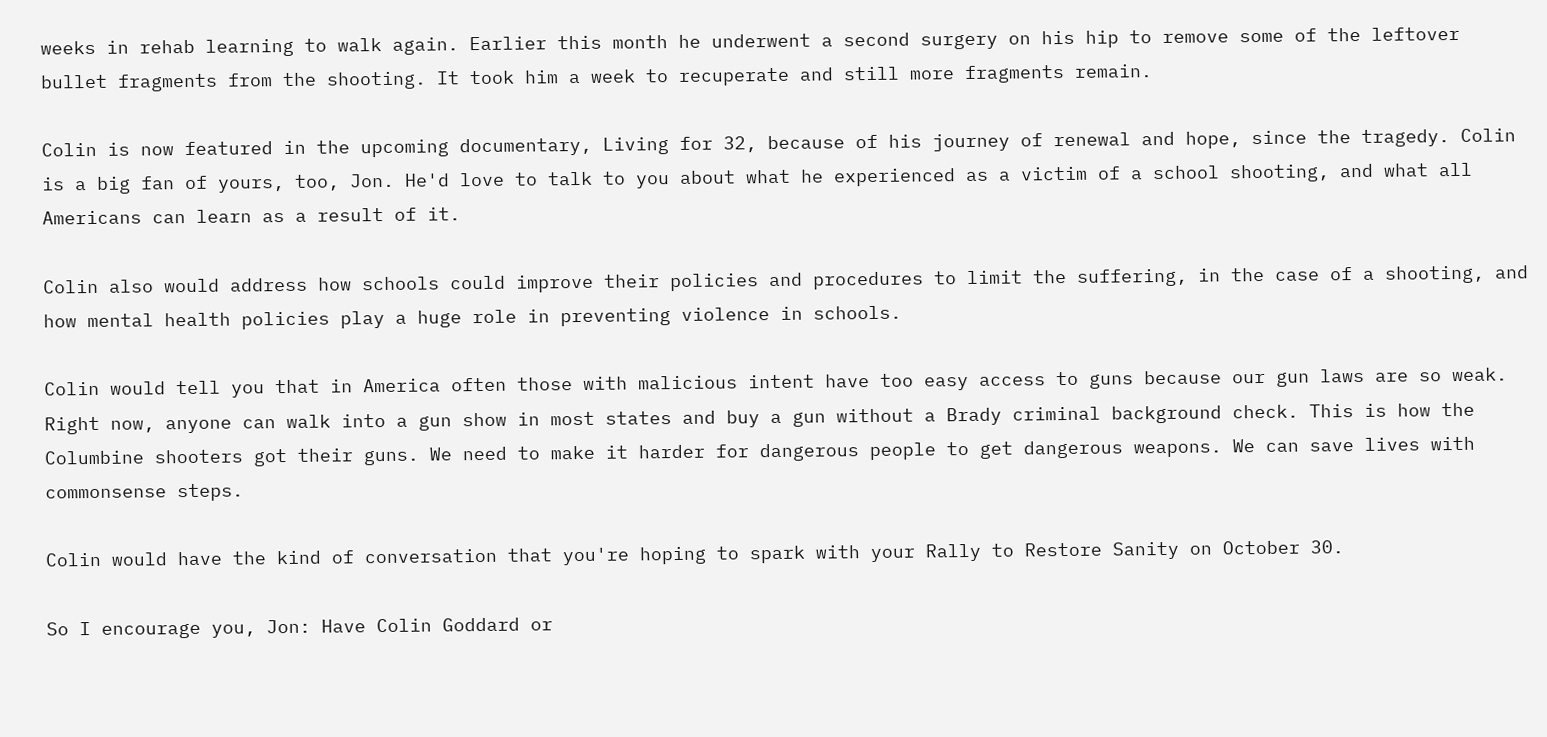weeks in rehab learning to walk again. Earlier this month he underwent a second surgery on his hip to remove some of the leftover bullet fragments from the shooting. It took him a week to recuperate and still more fragments remain.

Colin is now featured in the upcoming documentary, Living for 32, because of his journey of renewal and hope, since the tragedy. Colin is a big fan of yours, too, Jon. He'd love to talk to you about what he experienced as a victim of a school shooting, and what all Americans can learn as a result of it.

Colin also would address how schools could improve their policies and procedures to limit the suffering, in the case of a shooting, and how mental health policies play a huge role in preventing violence in schools.

Colin would tell you that in America often those with malicious intent have too easy access to guns because our gun laws are so weak. Right now, anyone can walk into a gun show in most states and buy a gun without a Brady criminal background check. This is how the Columbine shooters got their guns. We need to make it harder for dangerous people to get dangerous weapons. We can save lives with commonsense steps.

Colin would have the kind of conversation that you're hoping to spark with your Rally to Restore Sanity on October 30.

So I encourage you, Jon: Have Colin Goddard or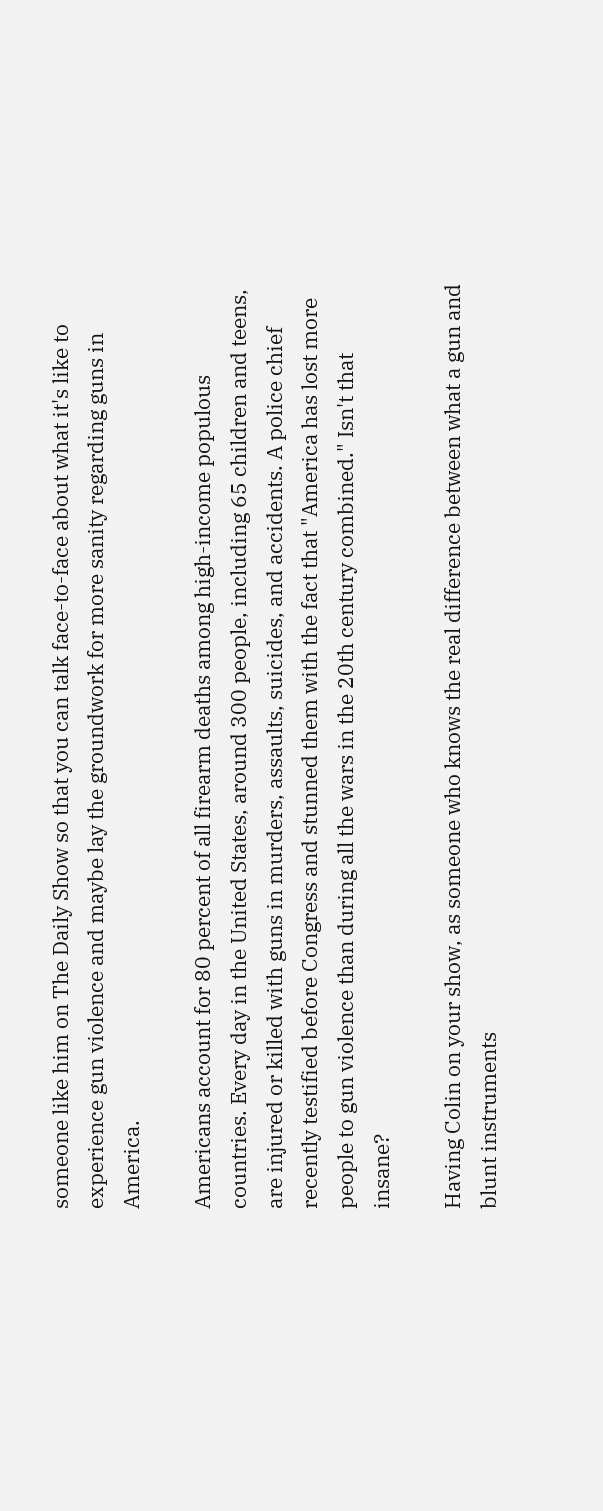someone like him on The Daily Show so that you can talk face-to-face about what it's like to experience gun violence and maybe lay the groundwork for more sanity regarding guns in America.

Americans account for 80 percent of all firearm deaths among high-income populous countries. Every day in the United States, around 300 people, including 65 children and teens, are injured or killed with guns in murders, assaults, suicides, and accidents. A police chief recently testified before Congress and stunned them with the fact that "America has lost more people to gun violence than during all the wars in the 20th century combined." Isn't that insane?

Having Colin on your show, as someone who knows the real difference between what a gun and blunt instruments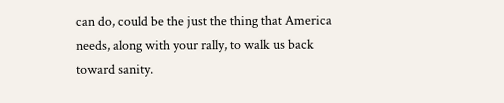can do, could be the just the thing that America needs, along with your rally, to walk us back toward sanity.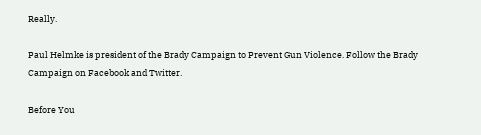Really.

Paul Helmke is president of the Brady Campaign to Prevent Gun Violence. Follow the Brady Campaign on Facebook and Twitter.

Before You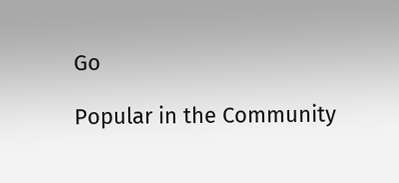Go

Popular in the Community